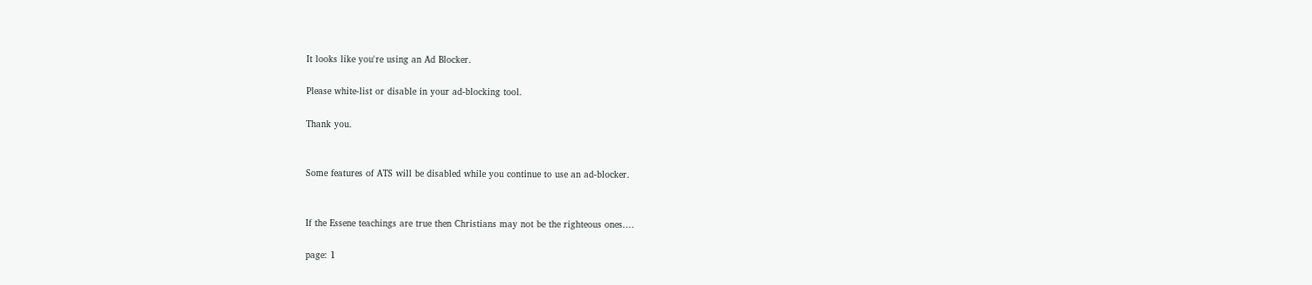It looks like you're using an Ad Blocker.

Please white-list or disable in your ad-blocking tool.

Thank you.


Some features of ATS will be disabled while you continue to use an ad-blocker.


If the Essene teachings are true then Christians may not be the righteous ones....

page: 1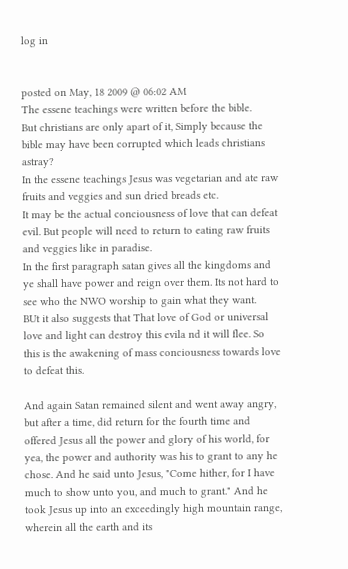log in


posted on May, 18 2009 @ 06:02 AM
The essene teachings were written before the bible.
But christians are only apart of it, Simply because the bible may have been corrupted which leads christians astray?
In the essene teachings Jesus was vegetarian and ate raw fruits and veggies and sun dried breads etc.
It may be the actual conciousness of love that can defeat evil. But people will need to return to eating raw fruits and veggies like in paradise.
In the first paragraph satan gives all the kingdoms and ye shall have power and reign over them. Its not hard to see who the NWO worship to gain what they want.
BUt it also suggests that That love of God or universal love and light can destroy this evila nd it will flee. So this is the awakening of mass conciousness towards love to defeat this.

And again Satan remained silent and went away angry, but after a time, did return for the fourth time and offered Jesus all the power and glory of his world, for yea, the power and authority was his to grant to any he chose. And he said unto Jesus, "Come hither, for I have much to show unto you, and much to grant." And he took Jesus up into an exceedingly high mountain range, wherein all the earth and its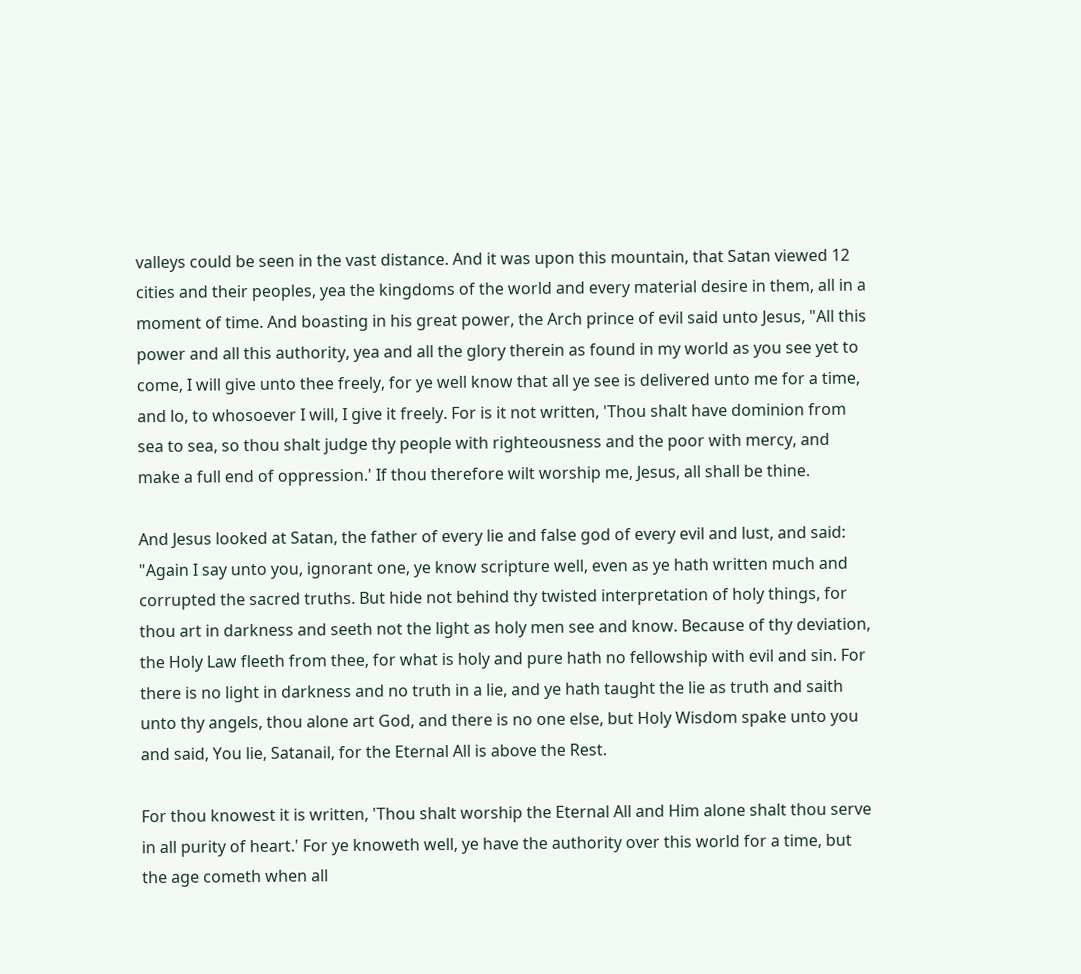valleys could be seen in the vast distance. And it was upon this mountain, that Satan viewed 12 cities and their peoples, yea the kingdoms of the world and every material desire in them, all in a moment of time. And boasting in his great power, the Arch prince of evil said unto Jesus, "All this power and all this authority, yea and all the glory therein as found in my world as you see yet to come, I will give unto thee freely, for ye well know that all ye see is delivered unto me for a time, and lo, to whosoever I will, I give it freely. For is it not written, 'Thou shalt have dominion from sea to sea, so thou shalt judge thy people with righteousness and the poor with mercy, and make a full end of oppression.' If thou therefore wilt worship me, Jesus, all shall be thine.

And Jesus looked at Satan, the father of every lie and false god of every evil and lust, and said: "Again I say unto you, ignorant one, ye know scripture well, even as ye hath written much and corrupted the sacred truths. But hide not behind thy twisted interpretation of holy things, for thou art in darkness and seeth not the light as holy men see and know. Because of thy deviation, the Holy Law fleeth from thee, for what is holy and pure hath no fellowship with evil and sin. For there is no light in darkness and no truth in a lie, and ye hath taught the lie as truth and saith unto thy angels, thou alone art God, and there is no one else, but Holy Wisdom spake unto you and said, You lie, Satanail, for the Eternal All is above the Rest.

For thou knowest it is written, 'Thou shalt worship the Eternal All and Him alone shalt thou serve in all purity of heart.' For ye knoweth well, ye have the authority over this world for a time, but the age cometh when all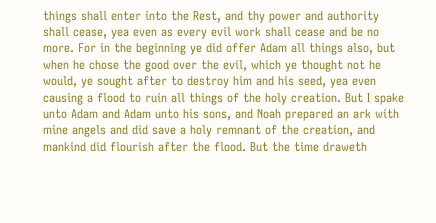things shall enter into the Rest, and thy power and authority shall cease, yea even as every evil work shall cease and be no more. For in the beginning ye did offer Adam all things also, but when he chose the good over the evil, which ye thought not he would, ye sought after to destroy him and his seed, yea even causing a flood to ruin all things of the holy creation. But I spake unto Adam and Adam unto his sons, and Noah prepared an ark with mine angels and did save a holy remnant of the creation, and mankind did flourish after the flood. But the time draweth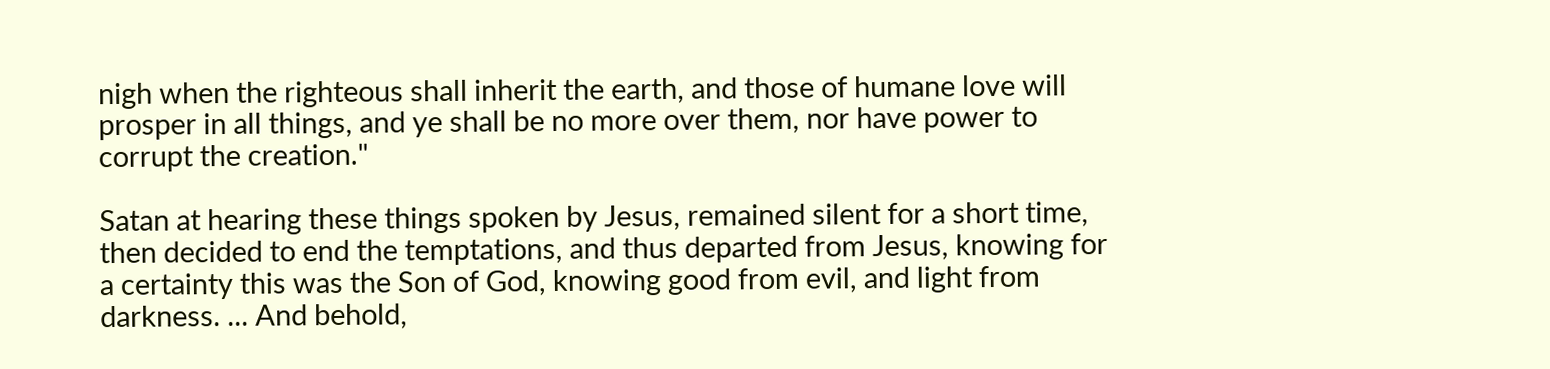nigh when the righteous shall inherit the earth, and those of humane love will prosper in all things, and ye shall be no more over them, nor have power to corrupt the creation."

Satan at hearing these things spoken by Jesus, remained silent for a short time, then decided to end the temptations, and thus departed from Jesus, knowing for a certainty this was the Son of God, knowing good from evil, and light from darkness. ... And behold,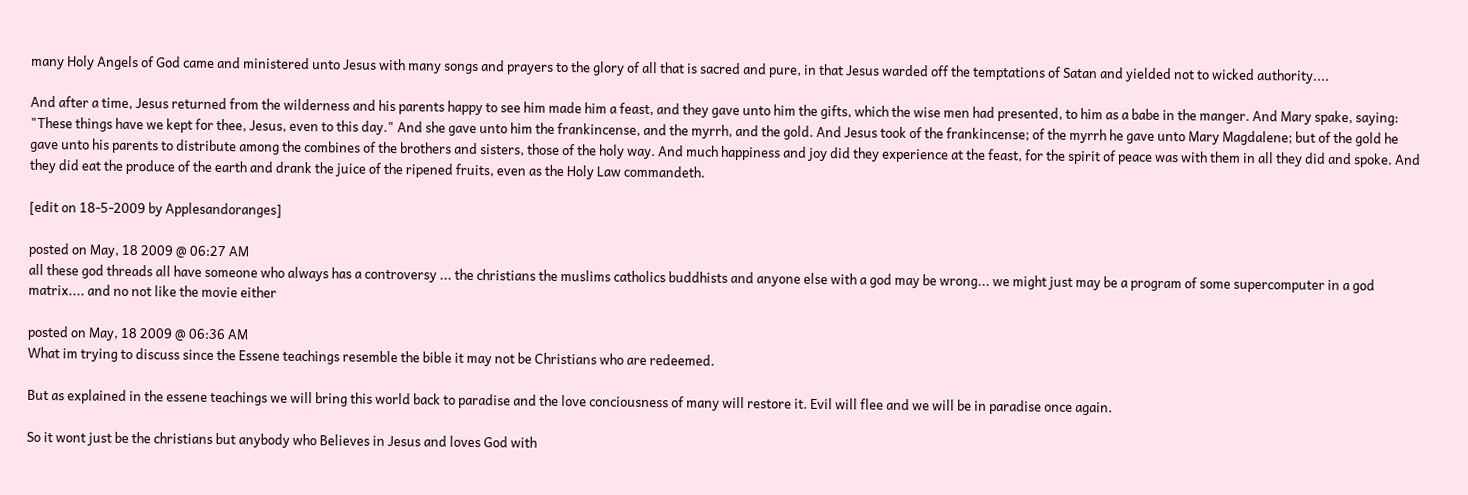many Holy Angels of God came and ministered unto Jesus with many songs and prayers to the glory of all that is sacred and pure, in that Jesus warded off the temptations of Satan and yielded not to wicked authority....

And after a time, Jesus returned from the wilderness and his parents happy to see him made him a feast, and they gave unto him the gifts, which the wise men had presented, to him as a babe in the manger. And Mary spake, saying: "These things have we kept for thee, Jesus, even to this day." And she gave unto him the frankincense, and the myrrh, and the gold. And Jesus took of the frankincense; of the myrrh he gave unto Mary Magdalene; but of the gold he gave unto his parents to distribute among the combines of the brothers and sisters, those of the holy way. And much happiness and joy did they experience at the feast, for the spirit of peace was with them in all they did and spoke. And they did eat the produce of the earth and drank the juice of the ripened fruits, even as the Holy Law commandeth.

[edit on 18-5-2009 by Applesandoranges]

posted on May, 18 2009 @ 06:27 AM
all these god threads all have someone who always has a controversy ... the christians the muslims catholics buddhists and anyone else with a god may be wrong... we might just may be a program of some supercomputer in a god matrix.... and no not like the movie either

posted on May, 18 2009 @ 06:36 AM
What im trying to discuss since the Essene teachings resemble the bible it may not be Christians who are redeemed.

But as explained in the essene teachings we will bring this world back to paradise and the love conciousness of many will restore it. Evil will flee and we will be in paradise once again.

So it wont just be the christians but anybody who Believes in Jesus and loves God with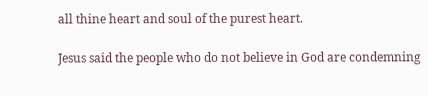all thine heart and soul of the purest heart.

Jesus said the people who do not believe in God are condemning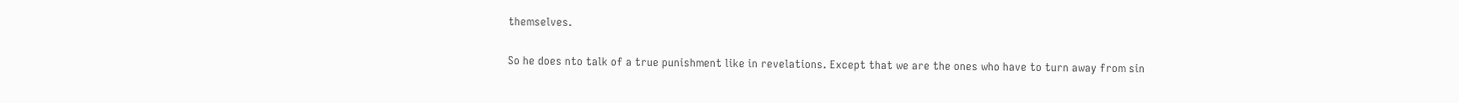themselves.

So he does nto talk of a true punishment like in revelations. Except that we are the ones who have to turn away from sin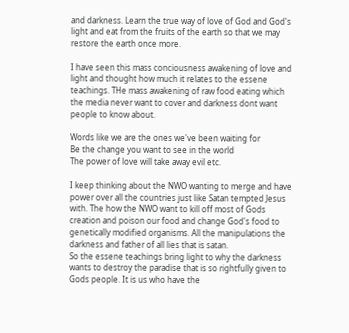and darkness. Learn the true way of love of God and God's light and eat from the fruits of the earth so that we may restore the earth once more.

I have seen this mass conciousness awakening of love and light and thought how much it relates to the essene teachings. THe mass awakening of raw food eating which the media never want to cover and darkness dont want people to know about.

Words like we are the ones we've been waiting for
Be the change you want to see in the world
The power of love will take away evil etc.

I keep thinking about the NWO wanting to merge and have power over all the countries just like Satan tempted Jesus with. The how the NWO want to kill off most of Gods creation and poison our food and change God's food to genetically modified organisms. All the manipulations the darkness and father of all lies that is satan.
So the essene teachings bring light to why the darkness wants to destroy the paradise that is so rightfully given to Gods people. It is us who have the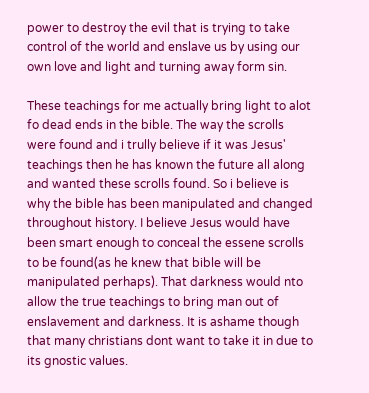power to destroy the evil that is trying to take control of the world and enslave us by using our own love and light and turning away form sin.

These teachings for me actually bring light to alot fo dead ends in the bible. The way the scrolls were found and i trully believe if it was Jesus' teachings then he has known the future all along and wanted these scrolls found. So i believe is why the bible has been manipulated and changed throughout history. I believe Jesus would have been smart enough to conceal the essene scrolls to be found(as he knew that bible will be manipulated perhaps). That darkness would nto allow the true teachings to bring man out of enslavement and darkness. It is ashame though that many christians dont want to take it in due to its gnostic values.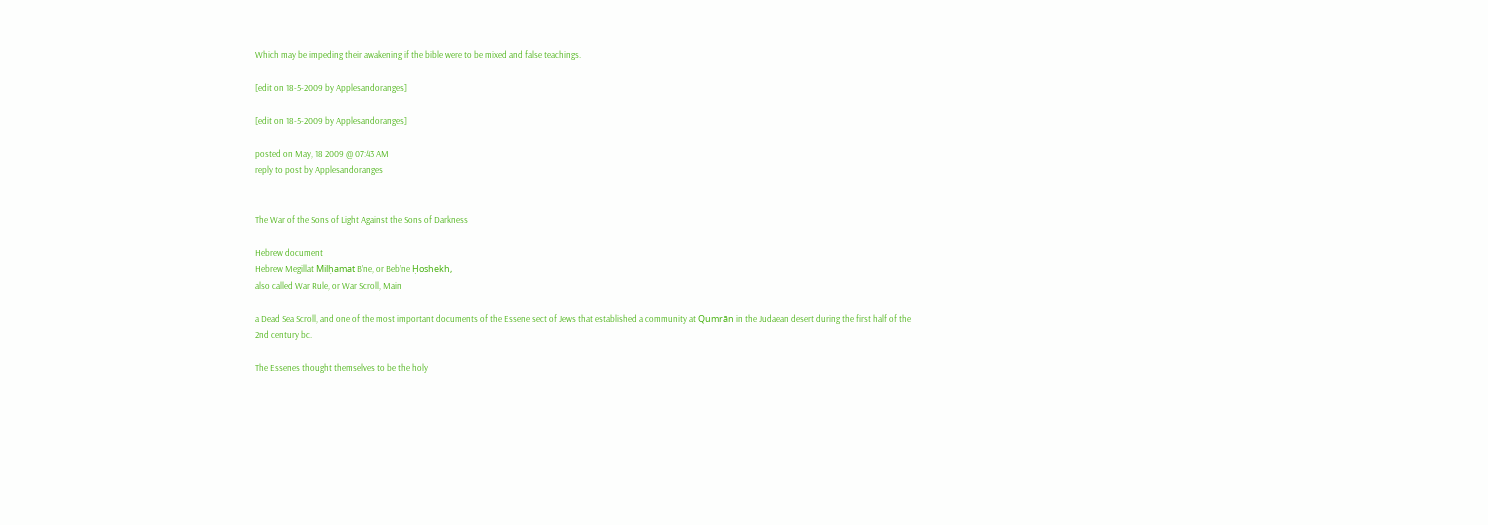Which may be impeding their awakening if the bible were to be mixed and false teachings.

[edit on 18-5-2009 by Applesandoranges]

[edit on 18-5-2009 by Applesandoranges]

posted on May, 18 2009 @ 07:43 AM
reply to post by Applesandoranges


The War of the Sons of Light Against the Sons of Darkness

Hebrew document
Hebrew Megillat Milḥamat B’ne, or Beb’ne Ḥoshekh,
also called War Rule, or War Scroll, Main

a Dead Sea Scroll, and one of the most important documents of the Essene sect of Jews that established a community at Qumrān in the Judaean desert during the first half of the 2nd century bc.

The Essenes thought themselves to be the holy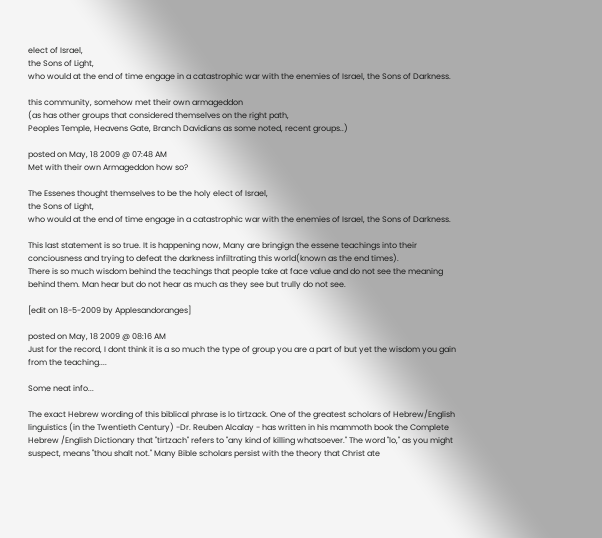elect of Israel,
the Sons of Light,
who would at the end of time engage in a catastrophic war with the enemies of Israel, the Sons of Darkness.

this community, somehow met their own armageddon
(as has other groups that considered themselves on the right path,
Peoples Temple, Heavens Gate, Branch Davidians as some noted, recent groups..)

posted on May, 18 2009 @ 07:48 AM
Met with their own Armageddon how so?

The Essenes thought themselves to be the holy elect of Israel,
the Sons of Light,
who would at the end of time engage in a catastrophic war with the enemies of Israel, the Sons of Darkness.

This last statement is so true. It is happening now, Many are bringign the essene teachings into their conciousness and trying to defeat the darkness infiltrating this world(known as the end times).
There is so much wisdom behind the teachings that people take at face value and do not see the meaning behind them. Man hear but do not hear as much as they see but trully do not see.

[edit on 18-5-2009 by Applesandoranges]

posted on May, 18 2009 @ 08:16 AM
Just for the record, I dont think it is a so much the type of group you are a part of but yet the wisdom you gain from the teaching....

Some neat info...

The exact Hebrew wording of this biblical phrase is lo tirtzack. One of the greatest scholars of Hebrew/English linguistics (in the Twentieth Century) -Dr. Reuben Alcalay - has written in his mammoth book the Complete Hebrew /English Dictionary that "tirtzach" refers to "any kind of killing whatsoever." The word "lo," as you might suspect, means "thou shalt not." Many Bible scholars persist with the theory that Christ ate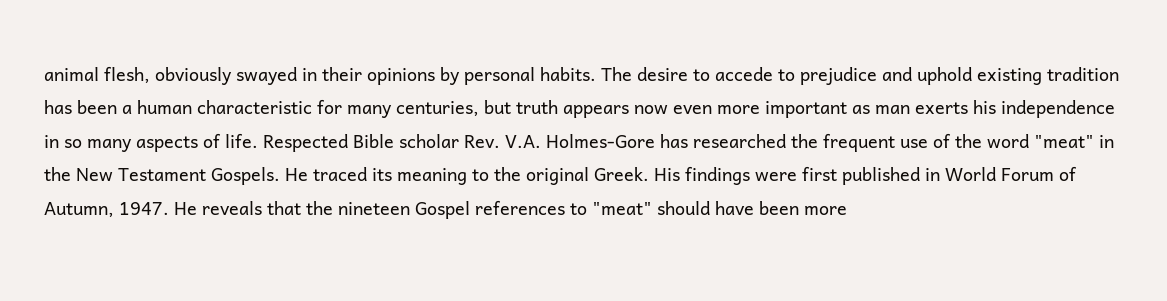animal flesh, obviously swayed in their opinions by personal habits. The desire to accede to prejudice and uphold existing tradition has been a human characteristic for many centuries, but truth appears now even more important as man exerts his independence in so many aspects of life. Respected Bible scholar Rev. V.A. Holmes-Gore has researched the frequent use of the word "meat" in the New Testament Gospels. He traced its meaning to the original Greek. His findings were first published in World Forum of Autumn, 1947. He reveals that the nineteen Gospel references to "meat" should have been more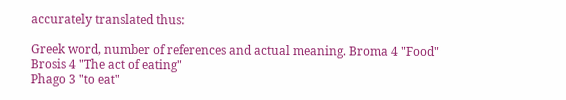accurately translated thus:

Greek word, number of references and actual meaning. Broma 4 "Food"
Brosis 4 "The act of eating"
Phago 3 "to eat"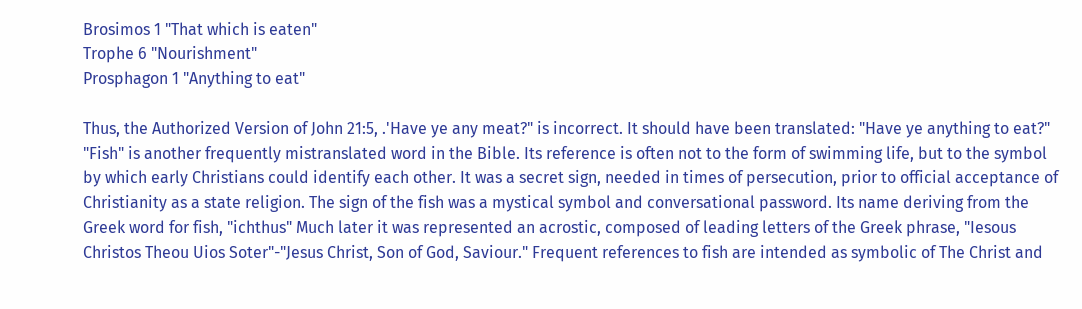Brosimos 1 "That which is eaten"
Trophe 6 "Nourishment"
Prosphagon 1 "Anything to eat"

Thus, the Authorized Version of John 21:5, .'Have ye any meat?" is incorrect. It should have been translated: "Have ye anything to eat?" "Fish" is another frequently mistranslated word in the Bible. Its reference is often not to the form of swimming life, but to the symbol by which early Christians could identify each other. It was a secret sign, needed in times of persecution, prior to official acceptance of Christianity as a state religion. The sign of the fish was a mystical symbol and conversational password. Its name deriving from the Greek word for fish, "ichthus" Much later it was represented an acrostic, composed of leading letters of the Greek phrase, "Iesous Christos Theou Uios Soter"-"Jesus Christ, Son of God, Saviour." Frequent references to fish are intended as symbolic of The Christ and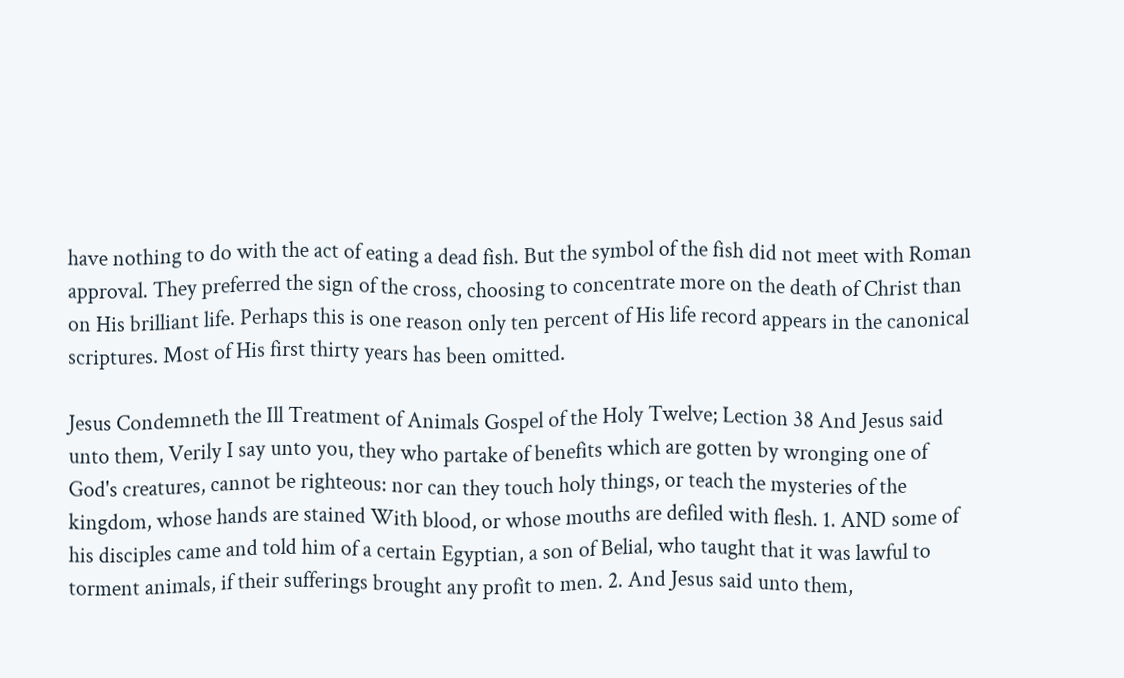have nothing to do with the act of eating a dead fish. But the symbol of the fish did not meet with Roman approval. They preferred the sign of the cross, choosing to concentrate more on the death of Christ than on His brilliant life. Perhaps this is one reason only ten percent of His life record appears in the canonical scriptures. Most of His first thirty years has been omitted.

Jesus Condemneth the Ill Treatment of Animals Gospel of the Holy Twelve; Lection 38 And Jesus said unto them, Verily I say unto you, they who partake of benefits which are gotten by wronging one of God's creatures, cannot be righteous: nor can they touch holy things, or teach the mysteries of the kingdom, whose hands are stained With blood, or whose mouths are defiled with flesh. 1. AND some of his disciples came and told him of a certain Egyptian, a son of Belial, who taught that it was lawful to torment animals, if their sufferings brought any profit to men. 2. And Jesus said unto them,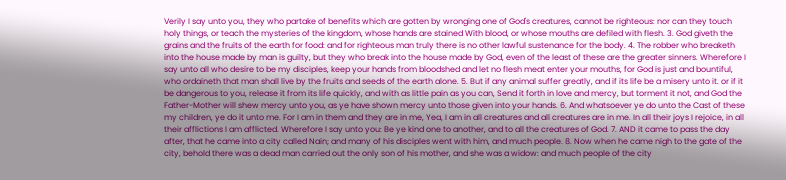Verily I say unto you, they who partake of benefits which are gotten by wronging one of God's creatures, cannot be righteous: nor can they touch holy things, or teach the mysteries of the kingdom, whose hands are stained With blood, or whose mouths are defiled with flesh. 3. God giveth the grains and the fruits of the earth for food: and for righteous man truly there is no other lawful sustenance for the body. 4. The robber who breaketh into the house made by man is guilty, but they who break into the house made by God, even of the least of these are the greater sinners. Wherefore I say unto all who desire to be my disciples, keep your hands from bloodshed and let no flesh meat enter your mouths, for God is just and bountiful, who ordaineth that man shall live by the fruits and seeds of the earth alone. 5. But if any animal suffer greatly, and if its life be a misery unto it. or if it be dangerous to you, release it from its life quickly, and with as little pain as you can, Send it forth in love and mercy, but torment it not, and God the Father-Mother will shew mercy unto you, as ye have shown mercy unto those given into your hands. 6. And whatsoever ye do unto the Cast of these my children, ye do it unto me. For I am in them and they are in me, Yea, I am in all creatures and all creatures are in me. In all their joys I rejoice, in all their afflictions I am afflicted. Wherefore I say unto you: Be ye kind one to another, and to all the creatures of God. 7. AND it came to pass the day after, that he came into a city called Nain; and many of his disciples went with him, and much people. 8. Now when he came nigh to the gate of the city, behold there was a dead man carried out the only son of his mother, and she was a widow: and much people of the city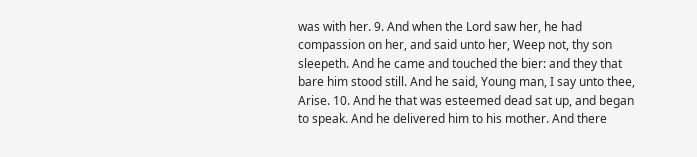was with her. 9. And when the Lord saw her, he had compassion on her, and said unto her, Weep not, thy son sleepeth. And he came and touched the bier: and they that bare him stood still. And he said, Young man, I say unto thee, Arise. 10. And he that was esteemed dead sat up, and began to speak. And he delivered him to his mother. And there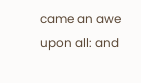came an awe upon all: and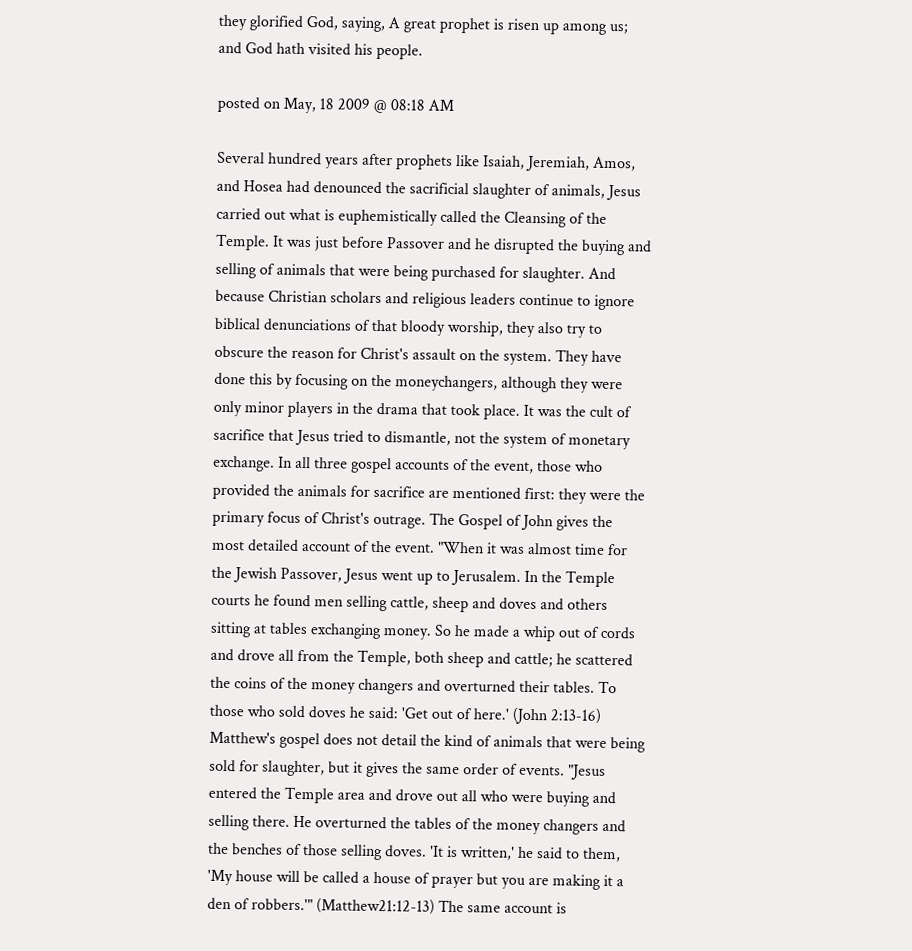they glorified God, saying, A great prophet is risen up among us; and God hath visited his people.

posted on May, 18 2009 @ 08:18 AM

Several hundred years after prophets like Isaiah, Jeremiah, Amos, and Hosea had denounced the sacrificial slaughter of animals, Jesus carried out what is euphemistically called the Cleansing of the Temple. It was just before Passover and he disrupted the buying and selling of animals that were being purchased for slaughter. And because Christian scholars and religious leaders continue to ignore biblical denunciations of that bloody worship, they also try to obscure the reason for Christ's assault on the system. They have done this by focusing on the moneychangers, although they were only minor players in the drama that took place. It was the cult of sacrifice that Jesus tried to dismantle, not the system of monetary exchange. In all three gospel accounts of the event, those who provided the animals for sacrifice are mentioned first: they were the primary focus of Christ's outrage. The Gospel of John gives the most detailed account of the event. "When it was almost time for the Jewish Passover, Jesus went up to Jerusalem. In the Temple courts he found men selling cattle, sheep and doves and others sitting at tables exchanging money. So he made a whip out of cords and drove all from the Temple, both sheep and cattle; he scattered the coins of the money changers and overturned their tables. To those who sold doves he said: 'Get out of here.' (John 2:13-16) Matthew's gospel does not detail the kind of animals that were being sold for slaughter, but it gives the same order of events. "Jesus entered the Temple area and drove out all who were buying and selling there. He overturned the tables of the money changers and the benches of those selling doves. 'It is written,' he said to them, 'My house will be called a house of prayer but you are making it a den of robbers.'" (Matthew21:12-13) The same account is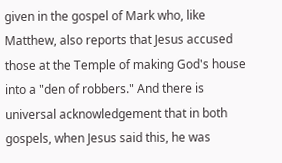given in the gospel of Mark who, like Matthew, also reports that Jesus accused those at the Temple of making God's house into a "den of robbers." And there is universal acknowledgement that in both gospels, when Jesus said this, he was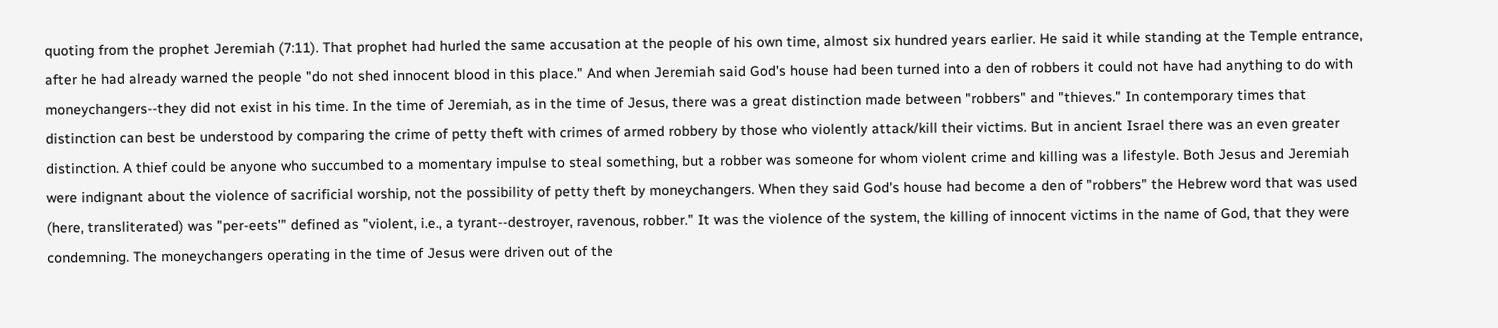quoting from the prophet Jeremiah (7:11). That prophet had hurled the same accusation at the people of his own time, almost six hundred years earlier. He said it while standing at the Temple entrance, after he had already warned the people "do not shed innocent blood in this place." And when Jeremiah said God's house had been turned into a den of robbers it could not have had anything to do with moneychangers--they did not exist in his time. In the time of Jeremiah, as in the time of Jesus, there was a great distinction made between "robbers" and "thieves." In contemporary times that distinction can best be understood by comparing the crime of petty theft with crimes of armed robbery by those who violently attack/kill their victims. But in ancient Israel there was an even greater distinction. A thief could be anyone who succumbed to a momentary impulse to steal something, but a robber was someone for whom violent crime and killing was a lifestyle. Both Jesus and Jeremiah were indignant about the violence of sacrificial worship, not the possibility of petty theft by moneychangers. When they said God's house had become a den of "robbers" the Hebrew word that was used (here, transliterated) was "per-eets'" defined as "violent, i.e., a tyrant--destroyer, ravenous, robber." It was the violence of the system, the killing of innocent victims in the name of God, that they were condemning. The moneychangers operating in the time of Jesus were driven out of the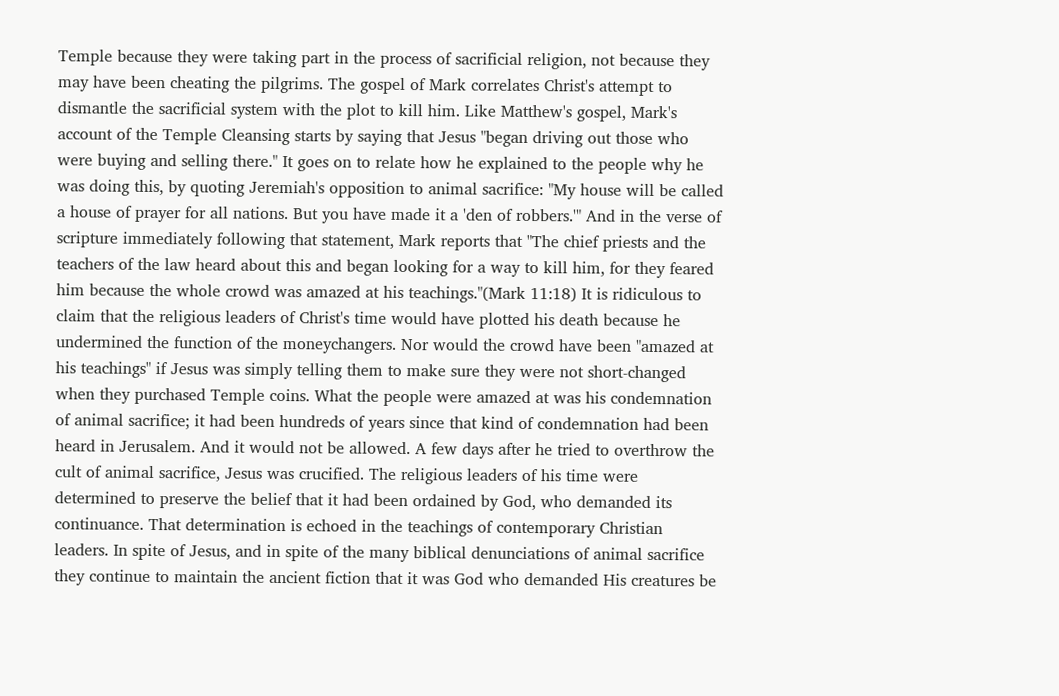Temple because they were taking part in the process of sacrificial religion, not because they may have been cheating the pilgrims. The gospel of Mark correlates Christ's attempt to dismantle the sacrificial system with the plot to kill him. Like Matthew's gospel, Mark's account of the Temple Cleansing starts by saying that Jesus "began driving out those who were buying and selling there." It goes on to relate how he explained to the people why he was doing this, by quoting Jeremiah's opposition to animal sacrifice: "My house will be called a house of prayer for all nations. But you have made it a 'den of robbers.'" And in the verse of scripture immediately following that statement, Mark reports that "The chief priests and the teachers of the law heard about this and began looking for a way to kill him, for they feared him because the whole crowd was amazed at his teachings."(Mark 11:18) It is ridiculous to claim that the religious leaders of Christ's time would have plotted his death because he undermined the function of the moneychangers. Nor would the crowd have been "amazed at his teachings" if Jesus was simply telling them to make sure they were not short-changed when they purchased Temple coins. What the people were amazed at was his condemnation of animal sacrifice; it had been hundreds of years since that kind of condemnation had been heard in Jerusalem. And it would not be allowed. A few days after he tried to overthrow the cult of animal sacrifice, Jesus was crucified. The religious leaders of his time were determined to preserve the belief that it had been ordained by God, who demanded its continuance. That determination is echoed in the teachings of contemporary Christian leaders. In spite of Jesus, and in spite of the many biblical denunciations of animal sacrifice they continue to maintain the ancient fiction that it was God who demanded His creatures be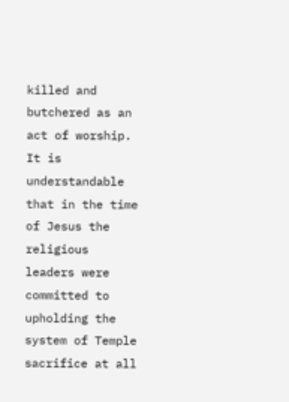killed and butchered as an act of worship. It is understandable that in the time of Jesus the religious leaders were committed to upholding the system of Temple sacrifice at all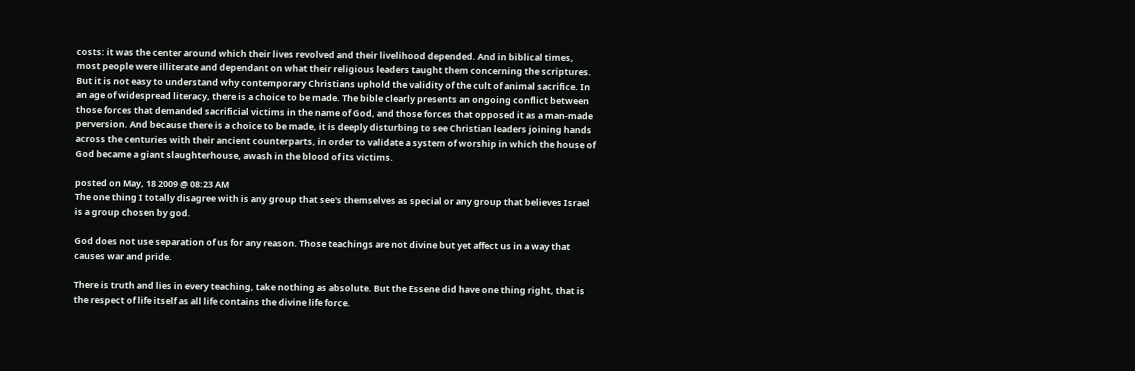costs: it was the center around which their lives revolved and their livelihood depended. And in biblical times, most people were illiterate and dependant on what their religious leaders taught them concerning the scriptures. But it is not easy to understand why contemporary Christians uphold the validity of the cult of animal sacrifice. In an age of widespread literacy, there is a choice to be made. The bible clearly presents an ongoing conflict between those forces that demanded sacrificial victims in the name of God, and those forces that opposed it as a man-made perversion. And because there is a choice to be made, it is deeply disturbing to see Christian leaders joining hands across the centuries with their ancient counterparts, in order to validate a system of worship in which the house of God became a giant slaughterhouse, awash in the blood of its victims.

posted on May, 18 2009 @ 08:23 AM
The one thing I totally disagree with is any group that see's themselves as special or any group that believes Israel is a group chosen by god.

God does not use separation of us for any reason. Those teachings are not divine but yet affect us in a way that causes war and pride.

There is truth and lies in every teaching, take nothing as absolute. But the Essene did have one thing right, that is the respect of life itself as all life contains the divine life force.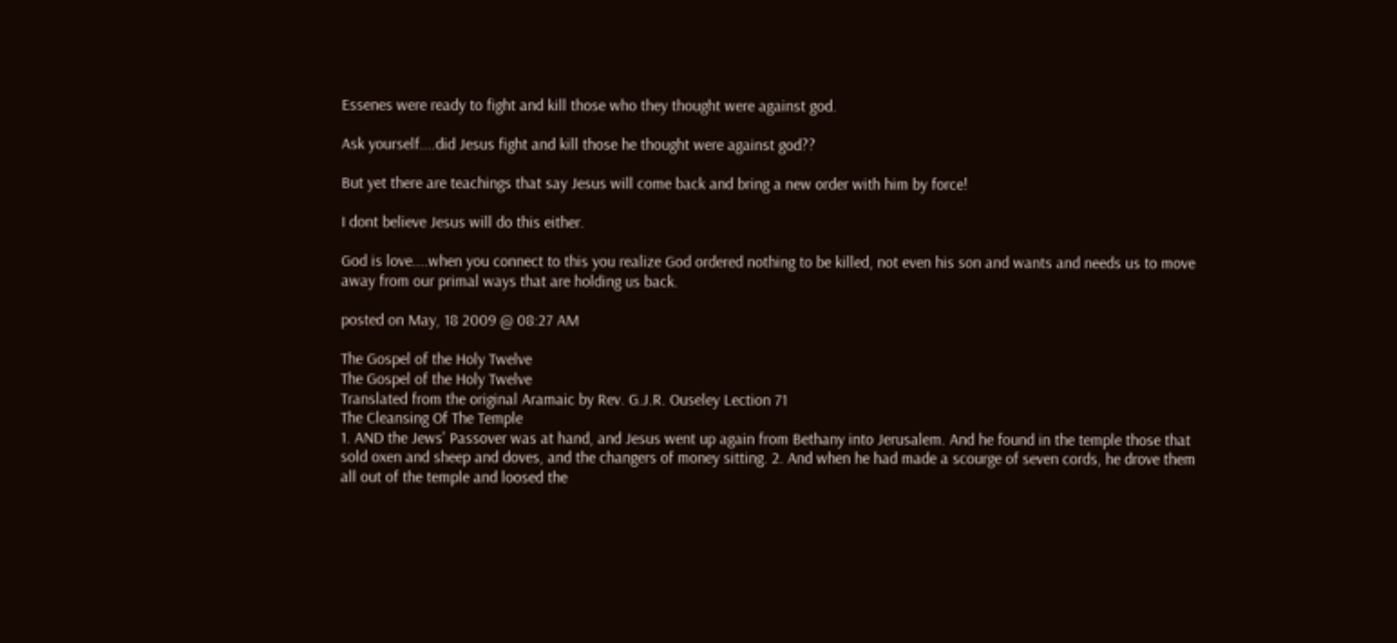Essenes were ready to fight and kill those who they thought were against god.

Ask yourself....did Jesus fight and kill those he thought were against god??

But yet there are teachings that say Jesus will come back and bring a new order with him by force!

I dont believe Jesus will do this either.

God is love....when you connect to this you realize God ordered nothing to be killed, not even his son and wants and needs us to move away from our primal ways that are holding us back.

posted on May, 18 2009 @ 08:27 AM

The Gospel of the Holy Twelve
The Gospel of the Holy Twelve
Translated from the original Aramaic by Rev. G.J.R. Ouseley Lection 71
The Cleansing Of The Temple
1. AND the Jews' Passover was at hand, and Jesus went up again from Bethany into Jerusalem. And he found in the temple those that sold oxen and sheep and doves, and the changers of money sitting. 2. And when he had made a scourge of seven cords, he drove them all out of the temple and loosed the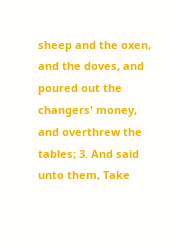sheep and the oxen, and the doves, and poured out the changers' money, and overthrew the tables; 3. And said unto them, Take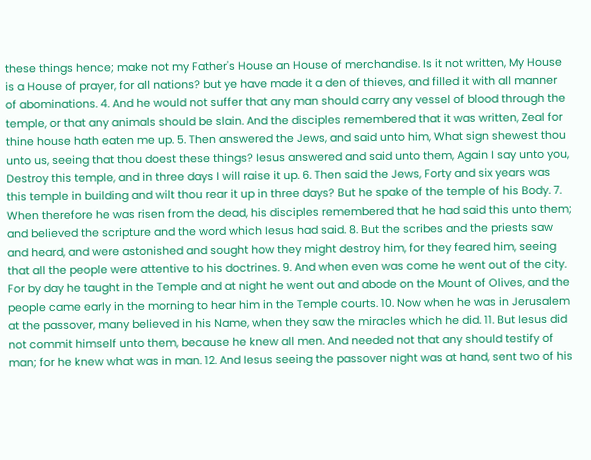these things hence; make not my Father's House an House of merchandise. Is it not written, My House is a House of prayer, for all nations? but ye have made it a den of thieves, and filled it with all manner of abominations. 4. And he would not suffer that any man should carry any vessel of blood through the temple, or that any animals should be slain. And the disciples remembered that it was written, Zeal for thine house hath eaten me up. 5. Then answered the Jews, and said unto him, What sign shewest thou unto us, seeing that thou doest these things? Iesus answered and said unto them, Again I say unto you, Destroy this temple, and in three days I will raise it up. 6. Then said the Jews, Forty and six years was this temple in building and wilt thou rear it up in three days? But he spake of the temple of his Body. 7. When therefore he was risen from the dead, his disciples remembered that he had said this unto them; and believed the scripture and the word which Iesus had said. 8. But the scribes and the priests saw and heard, and were astonished and sought how they might destroy him, for they feared him, seeing that all the people were attentive to his doctrines. 9. And when even was come he went out of the city. For by day he taught in the Temple and at night he went out and abode on the Mount of Olives, and the people came early in the morning to hear him in the Temple courts. 10. Now when he was in Jerusalem at the passover, many believed in his Name, when they saw the miracles which he did. 11. But Iesus did not commit himself unto them, because he knew all men. And needed not that any should testify of man; for he knew what was in man. 12. And Iesus seeing the passover night was at hand, sent two of his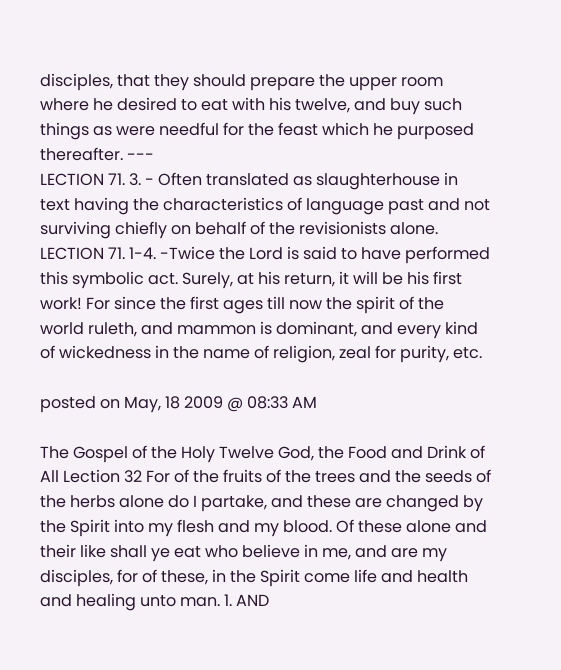disciples, that they should prepare the upper room where he desired to eat with his twelve, and buy such things as were needful for the feast which he purposed thereafter. ---
LECTION 71. 3. - Often translated as slaughterhouse in text having the characteristics of language past and not surviving chiefly on behalf of the revisionists alone.
LECTION 71. 1-4. -Twice the Lord is said to have performed this symbolic act. Surely, at his return, it will be his first work! For since the first ages till now the spirit of the world ruleth, and mammon is dominant, and every kind of wickedness in the name of religion, zeal for purity, etc.

posted on May, 18 2009 @ 08:33 AM

The Gospel of the Holy Twelve God, the Food and Drink of All Lection 32 For of the fruits of the trees and the seeds of the herbs alone do I partake, and these are changed by the Spirit into my flesh and my blood. Of these alone and their like shall ye eat who believe in me, and are my disciples, for of these, in the Spirit come life and health and healing unto man. 1. AND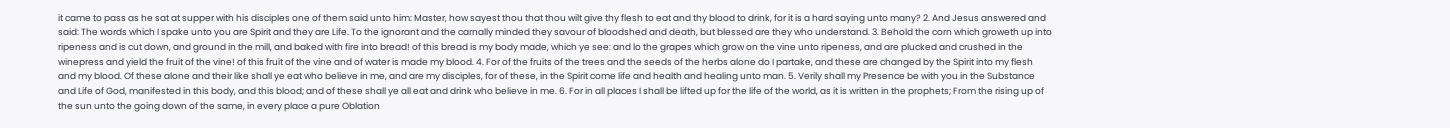it came to pass as he sat at supper with his disciples one of them said unto him: Master, how sayest thou that thou wilt give thy flesh to eat and thy blood to drink, for it is a hard saying unto many? 2. And Jesus answered and said: The words which I spake unto you are Spirit and they are Life. To the ignorant and the carnally minded they savour of bloodshed and death, but blessed are they who understand. 3. Behold the corn which groweth up into ripeness and is cut down, and ground in the mill, and baked with fire into bread! of this bread is my body made, which ye see: and lo the grapes which grow on the vine unto ripeness, and are plucked and crushed in the winepress and yield the fruit of the vine! of this fruit of the vine and of water is made my blood. 4. For of the fruits of the trees and the seeds of the herbs alone do I partake, and these are changed by the Spirit into my flesh and my blood. Of these alone and their like shall ye eat who believe in me, and are my disciples, for of these, in the Spirit come life and health and healing unto man. 5. Verily shall my Presence be with you in the Substance and Life of God, manifested in this body, and this blood; and of these shall ye all eat and drink who believe in me. 6. For in all places I shall be lifted up for the life of the world, as it is written in the prophets; From the rising up of the sun unto the going down of the same, in every place a pure Oblation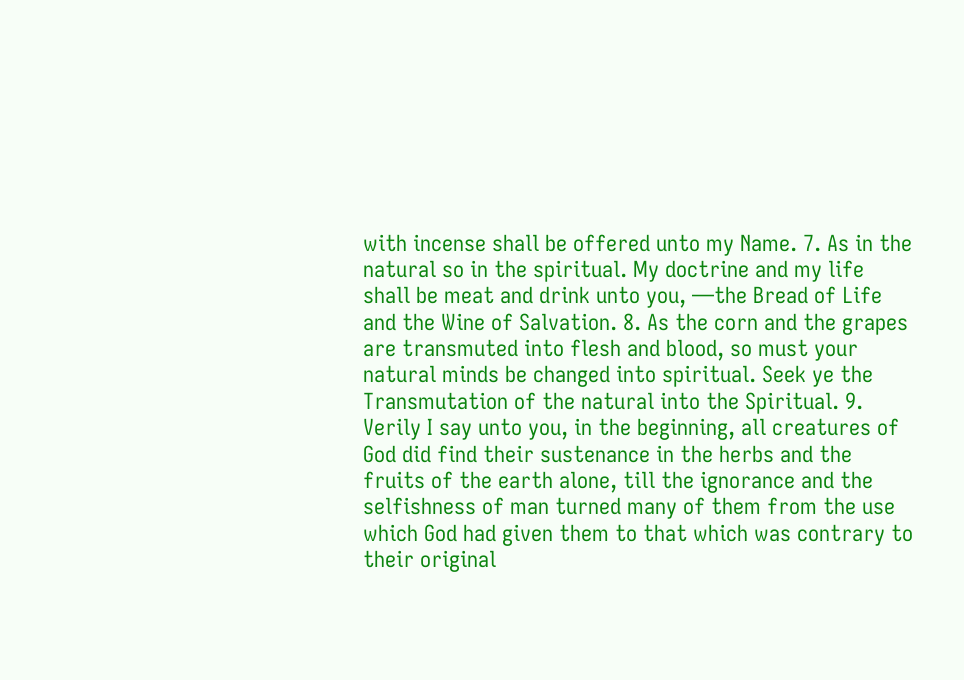with incense shall be offered unto my Name. 7. As in the natural so in the spiritual. My doctrine and my life shall be meat and drink unto you, —the Bread of Life and the Wine of Salvation. 8. As the corn and the grapes are transmuted into flesh and blood, so must your natural minds be changed into spiritual. Seek ye the Transmutation of the natural into the Spiritual. 9. Verily I say unto you, in the beginning, all creatures of God did find their sustenance in the herbs and the fruits of the earth alone, till the ignorance and the selfishness of man turned many of them from the use which God had given them to that which was contrary to their original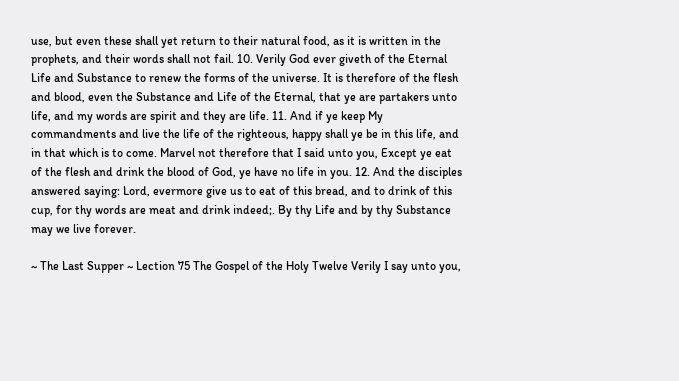use, but even these shall yet return to their natural food, as it is written in the prophets, and their words shall not fail. 10. Verily God ever giveth of the Eternal Life and Substance to renew the forms of the universe. It is therefore of the flesh and blood, even the Substance and Life of the Eternal, that ye are partakers unto life, and my words are spirit and they are life. 11. And if ye keep My commandments and live the life of the righteous, happy shall ye be in this life, and in that which is to come. Marvel not therefore that I said unto you, Except ye eat of the flesh and drink the blood of God, ye have no life in you. 12. And the disciples answered saying: Lord, evermore give us to eat of this bread, and to drink of this cup, for thy words are meat and drink indeed;. By thy Life and by thy Substance may we live forever.

~ The Last Supper ~ Lection 75 The Gospel of the Holy Twelve Verily I say unto you,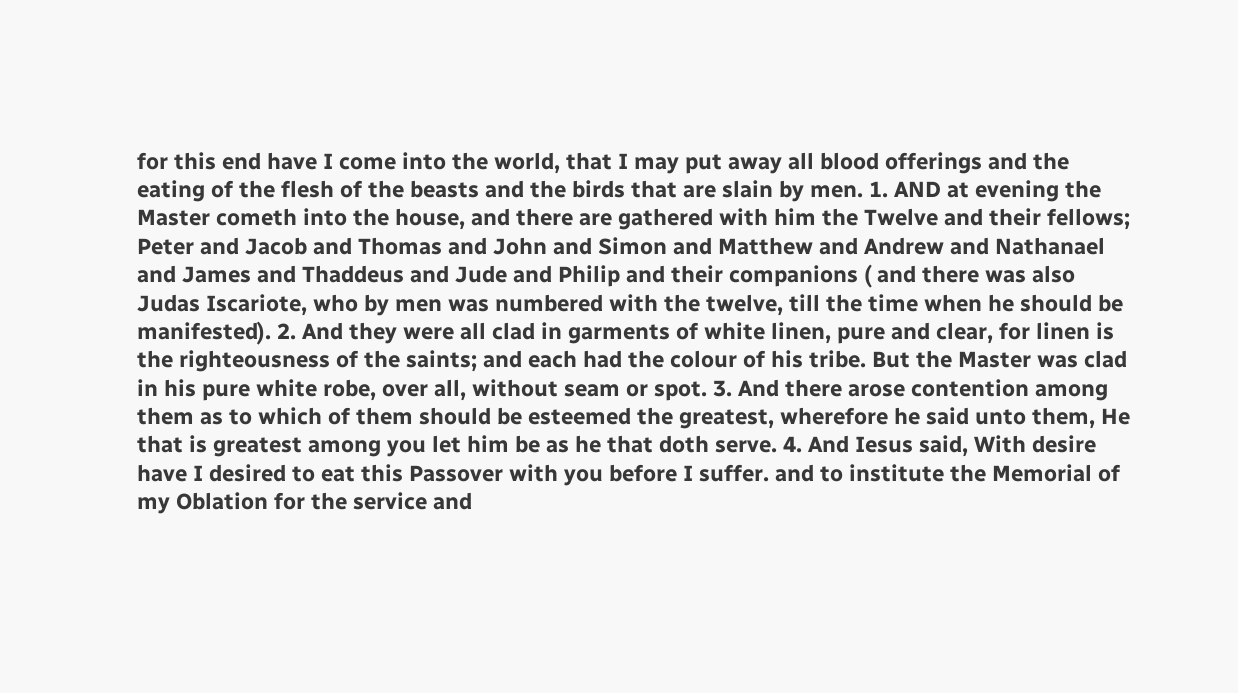for this end have I come into the world, that I may put away all blood offerings and the eating of the flesh of the beasts and the birds that are slain by men. 1. AND at evening the Master cometh into the house, and there are gathered with him the Twelve and their fellows; Peter and Jacob and Thomas and John and Simon and Matthew and Andrew and Nathanael and James and Thaddeus and Jude and Philip and their companions ( and there was also Judas Iscariote, who by men was numbered with the twelve, till the time when he should be manifested). 2. And they were all clad in garments of white linen, pure and clear, for linen is the righteousness of the saints; and each had the colour of his tribe. But the Master was clad in his pure white robe, over all, without seam or spot. 3. And there arose contention among them as to which of them should be esteemed the greatest, wherefore he said unto them, He that is greatest among you let him be as he that doth serve. 4. And Iesus said, With desire have I desired to eat this Passover with you before I suffer. and to institute the Memorial of my Oblation for the service and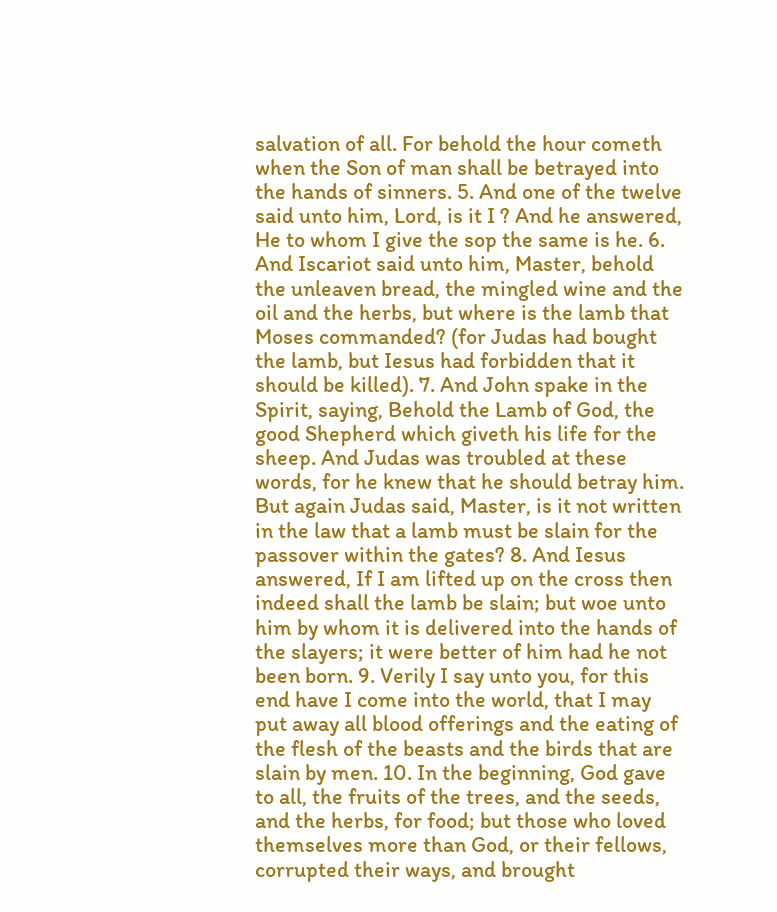salvation of all. For behold the hour cometh when the Son of man shall be betrayed into the hands of sinners. 5. And one of the twelve said unto him, Lord, is it I ? And he answered, He to whom I give the sop the same is he. 6. And Iscariot said unto him, Master, behold the unleaven bread, the mingled wine and the oil and the herbs, but where is the lamb that Moses commanded? (for Judas had bought the lamb, but Iesus had forbidden that it should be killed). 7. And John spake in the Spirit, saying, Behold the Lamb of God, the good Shepherd which giveth his life for the sheep. And Judas was troubled at these words, for he knew that he should betray him. But again Judas said, Master, is it not written in the law that a lamb must be slain for the passover within the gates? 8. And Iesus answered, If I am lifted up on the cross then indeed shall the lamb be slain; but woe unto him by whom it is delivered into the hands of the slayers; it were better of him had he not been born. 9. Verily I say unto you, for this end have I come into the world, that I may put away all blood offerings and the eating of the flesh of the beasts and the birds that are slain by men. 10. In the beginning, God gave to all, the fruits of the trees, and the seeds, and the herbs, for food; but those who loved themselves more than God, or their fellows, corrupted their ways, and brought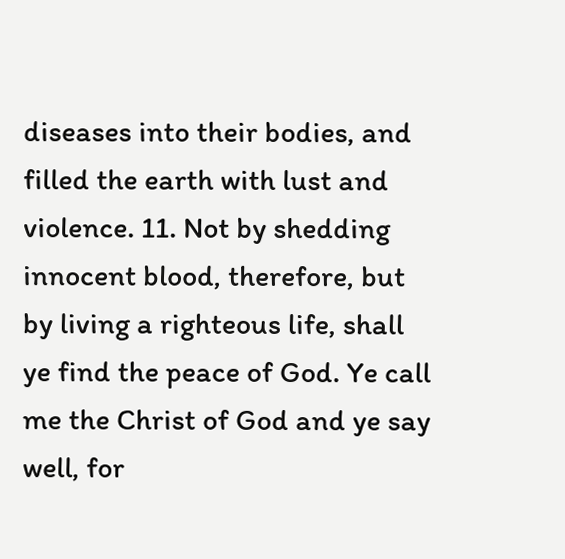diseases into their bodies, and filled the earth with lust and violence. 11. Not by shedding innocent blood, therefore, but by living a righteous life, shall ye find the peace of God. Ye call me the Christ of God and ye say well, for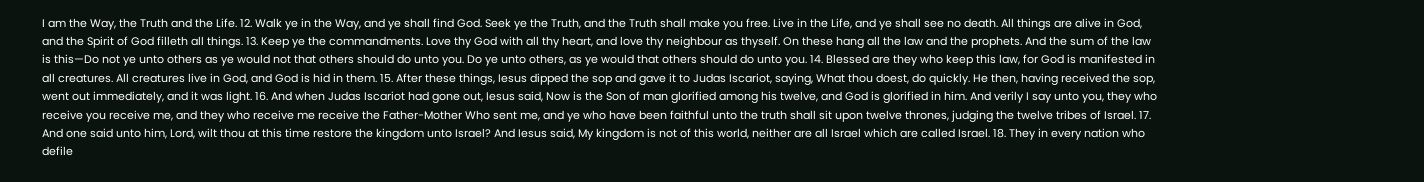I am the Way, the Truth and the Life. 12. Walk ye in the Way, and ye shall find God. Seek ye the Truth, and the Truth shall make you free. Live in the Life, and ye shall see no death. All things are alive in God, and the Spirit of God filleth all things. 13. Keep ye the commandments. Love thy God with all thy heart, and love thy neighbour as thyself. On these hang all the law and the prophets. And the sum of the law is this—Do not ye unto others as ye would not that others should do unto you. Do ye unto others, as ye would that others should do unto you. 14. Blessed are they who keep this law, for God is manifested in all creatures. All creatures live in God, and God is hid in them. 15. After these things, Iesus dipped the sop and gave it to Judas Iscariot, saying, What thou doest, do quickly. He then, having received the sop, went out immediately, and it was light. 16. And when Judas Iscariot had gone out, Iesus said, Now is the Son of man glorified among his twelve, and God is glorified in him. And verily I say unto you, they who receive you receive me, and they who receive me receive the Father-Mother Who sent me, and ye who have been faithful unto the truth shall sit upon twelve thrones, judging the twelve tribes of Israel. 17. And one said unto him, Lord, wilt thou at this time restore the kingdom unto Israel? And Iesus said, My kingdom is not of this world, neither are all Israel which are called Israel. 18. They in every nation who defile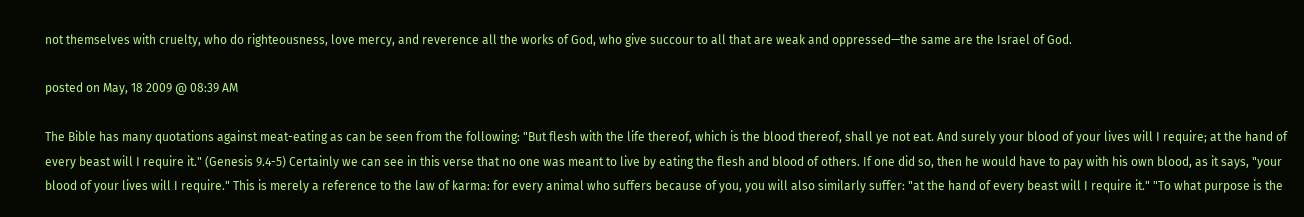not themselves with cruelty, who do righteousness, love mercy, and reverence all the works of God, who give succour to all that are weak and oppressed—the same are the Israel of God.

posted on May, 18 2009 @ 08:39 AM

The Bible has many quotations against meat-eating as can be seen from the following: "But flesh with the life thereof, which is the blood thereof, shall ye not eat. And surely your blood of your lives will I require; at the hand of every beast will I require it." (Genesis 9.4-5) Certainly we can see in this verse that no one was meant to live by eating the flesh and blood of others. If one did so, then he would have to pay with his own blood, as it says, "your blood of your lives will I require." This is merely a reference to the law of karma: for every animal who suffers because of you, you will also similarly suffer: "at the hand of every beast will I require it." "To what purpose is the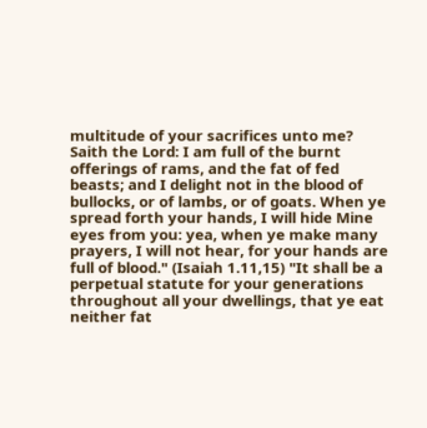multitude of your sacrifices unto me? Saith the Lord: I am full of the burnt offerings of rams, and the fat of fed beasts; and I delight not in the blood of bullocks, or of lambs, or of goats. When ye spread forth your hands, I will hide Mine eyes from you: yea, when ye make many prayers, I will not hear, for your hands are full of blood." (Isaiah 1.11,15) "It shall be a perpetual statute for your generations throughout all your dwellings, that ye eat neither fat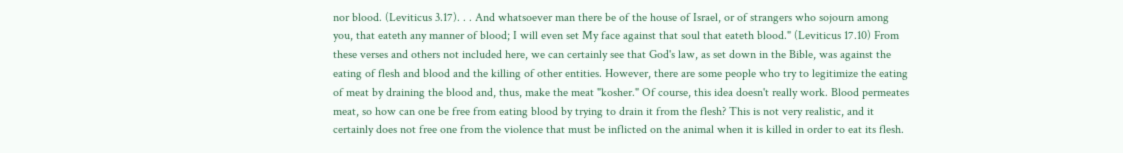nor blood. (Leviticus 3.17). . . And whatsoever man there be of the house of Israel, or of strangers who sojourn among you, that eateth any manner of blood; I will even set My face against that soul that eateth blood." (Leviticus 17.10) From these verses and others not included here, we can certainly see that God's law, as set down in the Bible, was against the eating of flesh and blood and the killing of other entities. However, there are some people who try to legitimize the eating of meat by draining the blood and, thus, make the meat "kosher." Of course, this idea doesn't really work. Blood permeates meat, so how can one be free from eating blood by trying to drain it from the flesh? This is not very realistic, and it certainly does not free one from the violence that must be inflicted on the animal when it is killed in order to eat its flesh.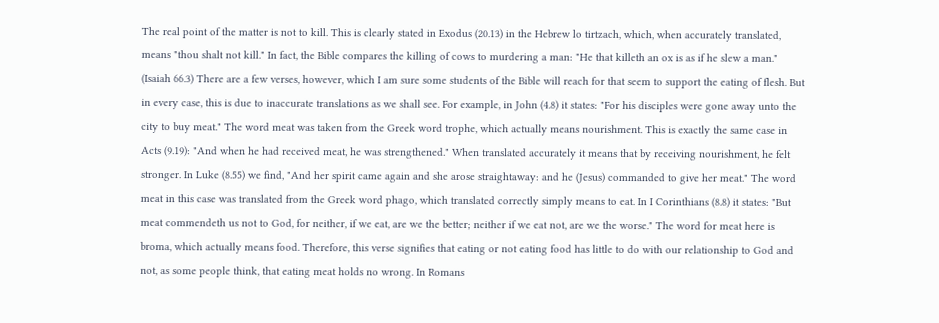The real point of the matter is not to kill. This is clearly stated in Exodus (20.13) in the Hebrew lo tirtzach, which, when accurately translated, means "thou shalt not kill." In fact, the Bible compares the killing of cows to murdering a man: "He that killeth an ox is as if he slew a man." (Isaiah 66.3) There are a few verses, however, which I am sure some students of the Bible will reach for that seem to support the eating of flesh. But in every case, this is due to inaccurate translations as we shall see. For example, in John (4.8) it states: "For his disciples were gone away unto the city to buy meat." The word meat was taken from the Greek word trophe, which actually means nourishment. This is exactly the same case in Acts (9.19): "And when he had received meat, he was strengthened." When translated accurately it means that by receiving nourishment, he felt stronger. In Luke (8.55) we find, "And her spirit came again and she arose straightaway: and he (Jesus) commanded to give her meat." The word meat in this case was translated from the Greek word phago, which translated correctly simply means to eat. In I Corinthians (8.8) it states: "But meat commendeth us not to God, for neither, if we eat, are we the better; neither if we eat not, are we the worse." The word for meat here is broma, which actually means food. Therefore, this verse signifies that eating or not eating food has little to do with our relationship to God and not, as some people think, that eating meat holds no wrong. In Romans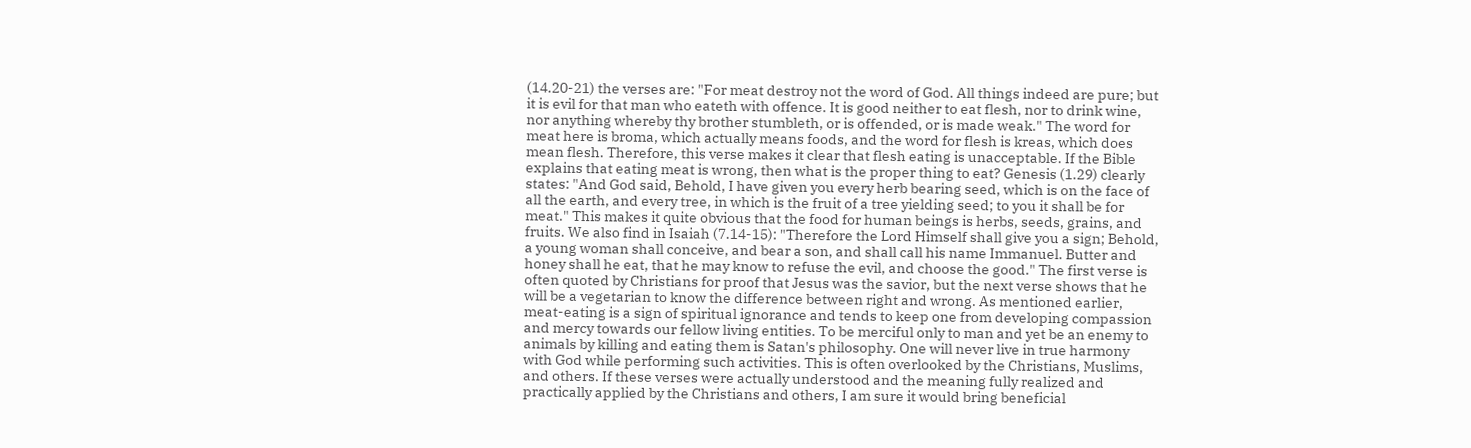(14.20-21) the verses are: "For meat destroy not the word of God. All things indeed are pure; but it is evil for that man who eateth with offence. It is good neither to eat flesh, nor to drink wine, nor anything whereby thy brother stumbleth, or is offended, or is made weak." The word for meat here is broma, which actually means foods, and the word for flesh is kreas, which does mean flesh. Therefore, this verse makes it clear that flesh eating is unacceptable. If the Bible explains that eating meat is wrong, then what is the proper thing to eat? Genesis (1.29) clearly states: "And God said, Behold, I have given you every herb bearing seed, which is on the face of all the earth, and every tree, in which is the fruit of a tree yielding seed; to you it shall be for meat." This makes it quite obvious that the food for human beings is herbs, seeds, grains, and fruits. We also find in Isaiah (7.14-15): "Therefore the Lord Himself shall give you a sign; Behold, a young woman shall conceive, and bear a son, and shall call his name Immanuel. Butter and honey shall he eat, that he may know to refuse the evil, and choose the good." The first verse is often quoted by Christians for proof that Jesus was the savior, but the next verse shows that he will be a vegetarian to know the difference between right and wrong. As mentioned earlier, meat-eating is a sign of spiritual ignorance and tends to keep one from developing compassion and mercy towards our fellow living entities. To be merciful only to man and yet be an enemy to animals by killing and eating them is Satan's philosophy. One will never live in true harmony with God while performing such activities. This is often overlooked by the Christians, Muslims, and others. If these verses were actually understood and the meaning fully realized and practically applied by the Christians and others, I am sure it would bring beneficial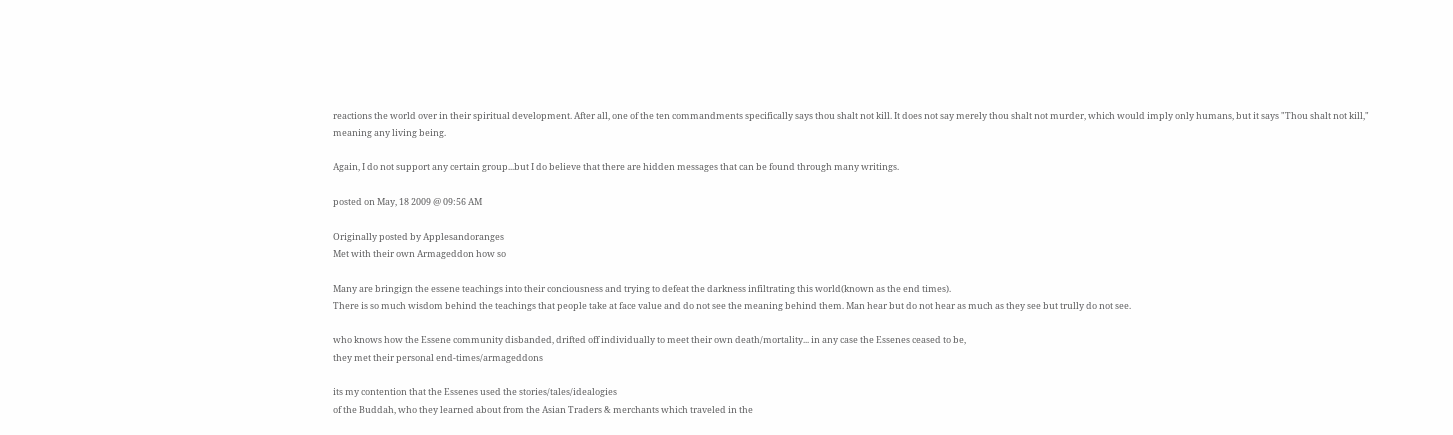reactions the world over in their spiritual development. After all, one of the ten commandments specifically says thou shalt not kill. It does not say merely thou shalt not murder, which would imply only humans, but it says "Thou shalt not kill," meaning any living being.

Again, I do not support any certain group...but I do believe that there are hidden messages that can be found through many writings.

posted on May, 18 2009 @ 09:56 AM

Originally posted by Applesandoranges
Met with their own Armageddon how so

Many are bringign the essene teachings into their conciousness and trying to defeat the darkness infiltrating this world(known as the end times).
There is so much wisdom behind the teachings that people take at face value and do not see the meaning behind them. Man hear but do not hear as much as they see but trully do not see.

who knows how the Essene community disbanded, drifted off individually to meet their own death/mortality... in any case the Essenes ceased to be,
they met their personal end-times/armageddons

its my contention that the Essenes used the stories/tales/idealogies
of the Buddah, who they learned about from the Asian Traders & merchants which traveled in the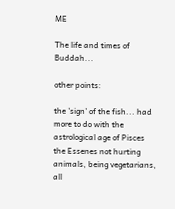ME

The life and times of Buddah...

other points:

the 'sign' of the fish... had more to do with the astrological age of Pisces
the Essenes not hurting animals, being vegetarians, all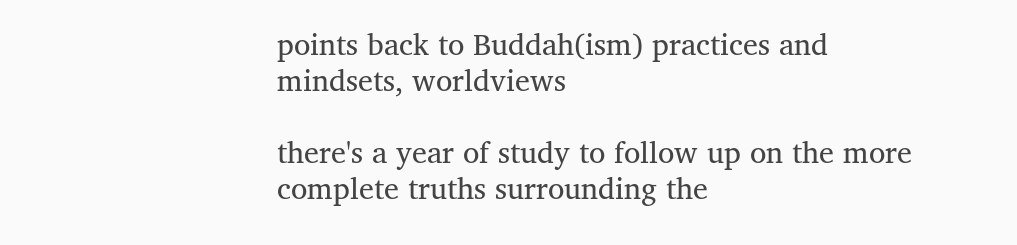points back to Buddah(ism) practices and mindsets, worldviews

there's a year of study to follow up on the more complete truths surrounding the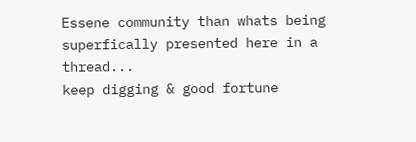Essene community than whats being superfically presented here in a thread...
keep digging & good fortune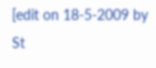[edit on 18-5-2009 by St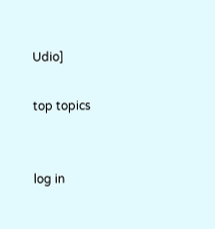Udio]

top topics


log in